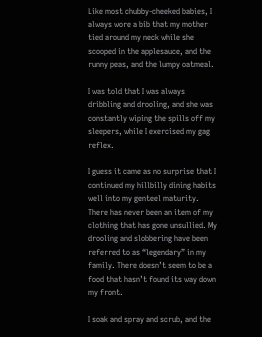Like most chubby-cheeked babies, I always wore a bib that my mother tied around my neck while she scooped in the applesauce, and the runny peas, and the lumpy oatmeal.

I was told that I was always dribbling and drooling, and she was constantly wiping the spills off my sleepers, while I exercised my gag reflex.

I guess it came as no surprise that I continued my hillbilly dining habits well into my genteel maturity. There has never been an item of my clothing that has gone unsullied. My drooling and slobbering have been referred to as “legendary” in my family. There doesn’t seem to be a food that hasn’t found its way down my front.

I soak and spray and scrub, and the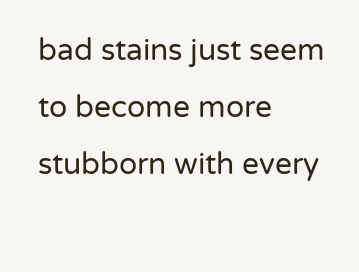bad stains just seem to become more stubborn with every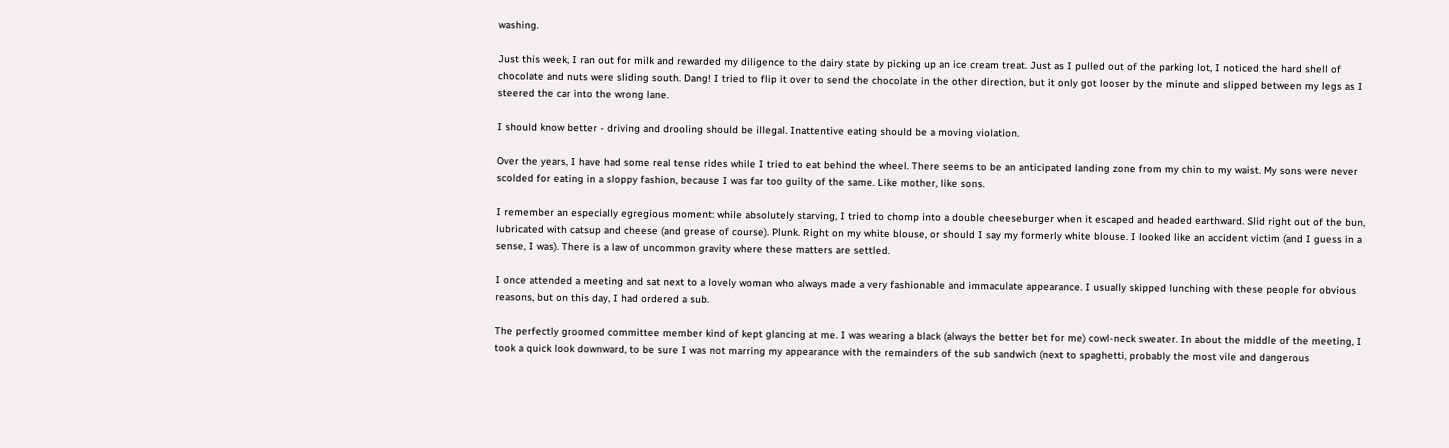washing.

Just this week, I ran out for milk and rewarded my diligence to the dairy state by picking up an ice cream treat. Just as I pulled out of the parking lot, I noticed the hard shell of chocolate and nuts were sliding south. Dang! I tried to flip it over to send the chocolate in the other direction, but it only got looser by the minute and slipped between my legs as I steered the car into the wrong lane.

I should know better - driving and drooling should be illegal. Inattentive eating should be a moving violation.

Over the years, I have had some real tense rides while I tried to eat behind the wheel. There seems to be an anticipated landing zone from my chin to my waist. My sons were never scolded for eating in a sloppy fashion, because I was far too guilty of the same. Like mother, like sons.

I remember an especially egregious moment: while absolutely starving, I tried to chomp into a double cheeseburger when it escaped and headed earthward. Slid right out of the bun, lubricated with catsup and cheese (and grease of course). Plunk. Right on my white blouse, or should I say my formerly white blouse. I looked like an accident victim (and I guess in a sense, I was). There is a law of uncommon gravity where these matters are settled.

I once attended a meeting and sat next to a lovely woman who always made a very fashionable and immaculate appearance. I usually skipped lunching with these people for obvious reasons, but on this day, I had ordered a sub.

The perfectly groomed committee member kind of kept glancing at me. I was wearing a black (always the better bet for me) cowl-neck sweater. In about the middle of the meeting, I took a quick look downward, to be sure I was not marring my appearance with the remainders of the sub sandwich (next to spaghetti, probably the most vile and dangerous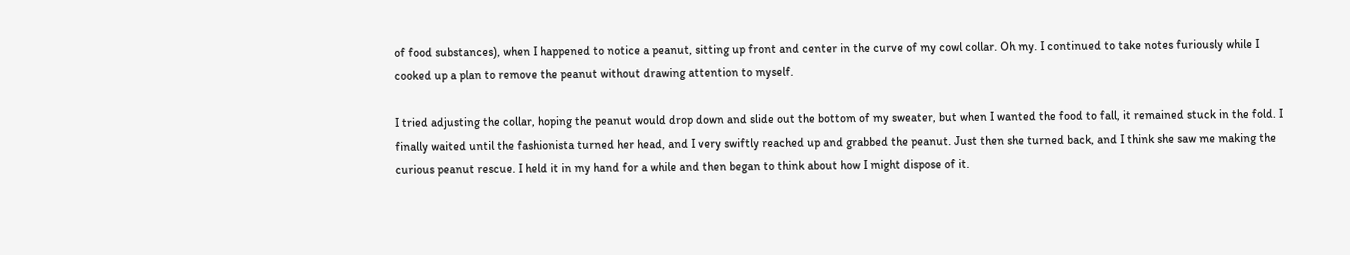of food substances), when I happened to notice a peanut, sitting up front and center in the curve of my cowl collar. Oh my. I continued to take notes furiously while I cooked up a plan to remove the peanut without drawing attention to myself.

I tried adjusting the collar, hoping the peanut would drop down and slide out the bottom of my sweater, but when I wanted the food to fall, it remained stuck in the fold. I finally waited until the fashionista turned her head, and I very swiftly reached up and grabbed the peanut. Just then she turned back, and I think she saw me making the curious peanut rescue. I held it in my hand for a while and then began to think about how I might dispose of it.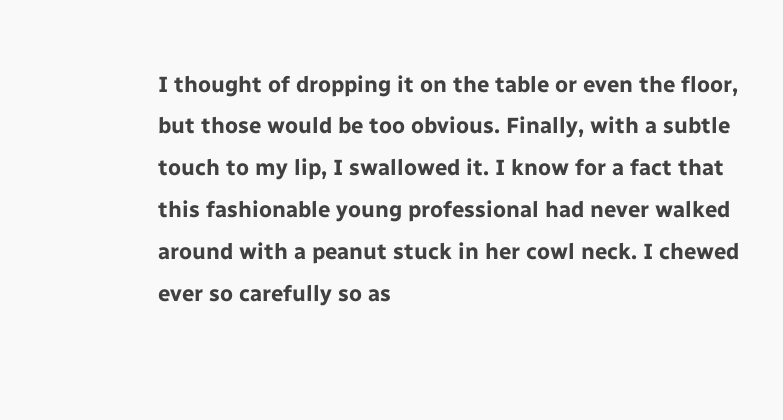I thought of dropping it on the table or even the floor, but those would be too obvious. Finally, with a subtle touch to my lip, I swallowed it. I know for a fact that this fashionable young professional had never walked around with a peanut stuck in her cowl neck. I chewed ever so carefully so as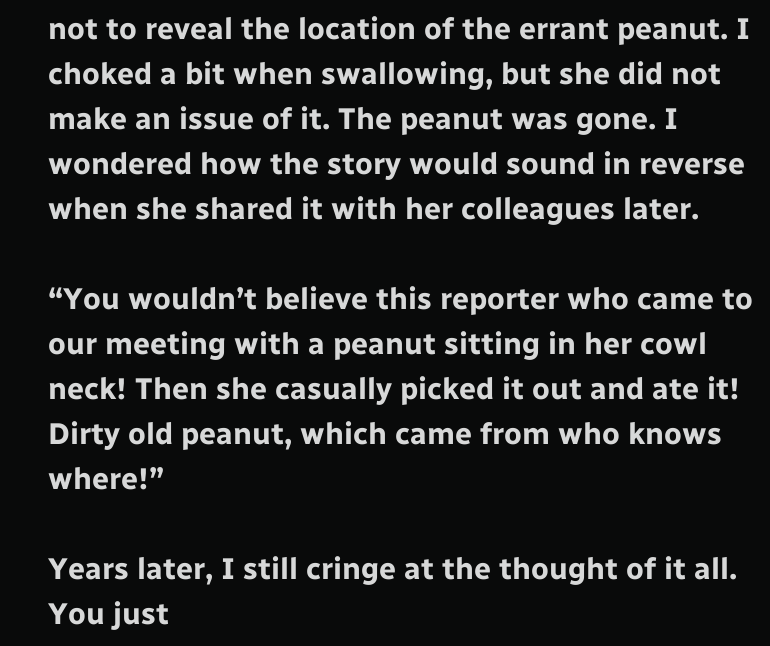not to reveal the location of the errant peanut. I choked a bit when swallowing, but she did not make an issue of it. The peanut was gone. I wondered how the story would sound in reverse when she shared it with her colleagues later.

“You wouldn’t believe this reporter who came to our meeting with a peanut sitting in her cowl neck! Then she casually picked it out and ate it! Dirty old peanut, which came from who knows where!”

Years later, I still cringe at the thought of it all. You just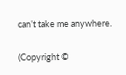can’t take me anywhere.

(Copyright ©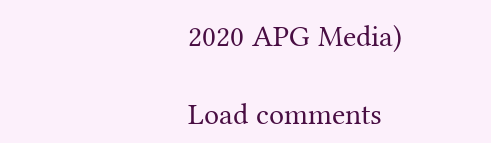2020 APG Media)

Load comments